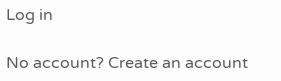Log in

No account? Create an account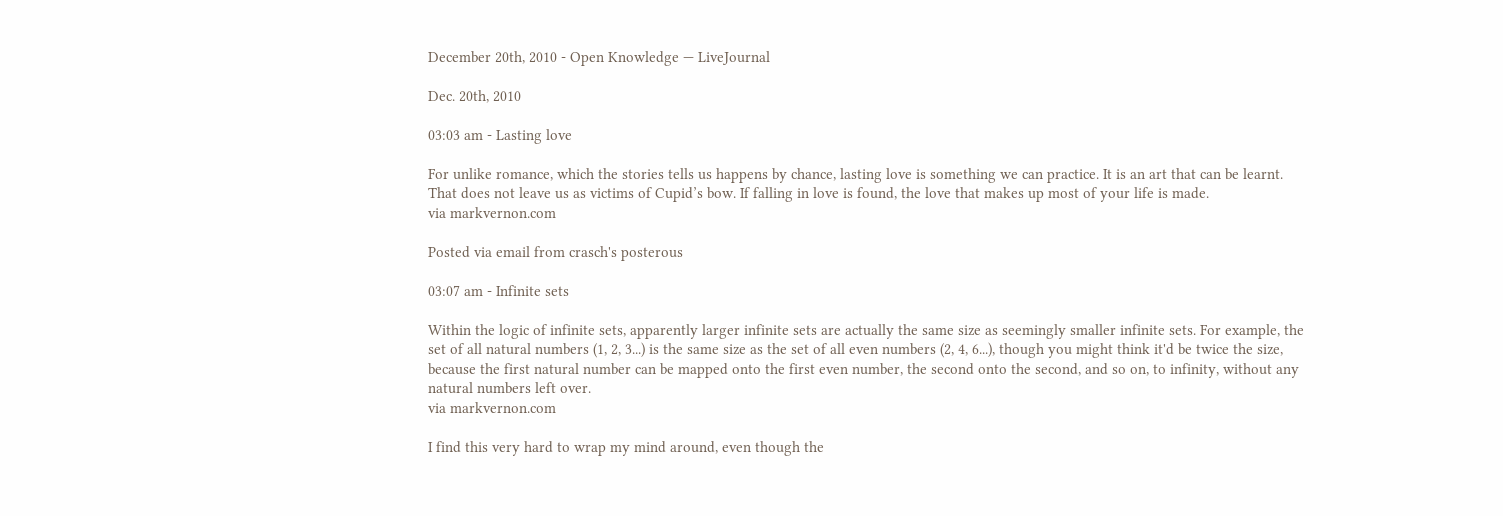December 20th, 2010 - Open Knowledge — LiveJournal

Dec. 20th, 2010

03:03 am - Lasting love

For unlike romance, which the stories tells us happens by chance, lasting love is something we can practice. It is an art that can be learnt. That does not leave us as victims of Cupid’s bow. If falling in love is found, the love that makes up most of your life is made.
via markvernon.com

Posted via email from crasch's posterous

03:07 am - Infinite sets

Within the logic of infinite sets, apparently larger infinite sets are actually the same size as seemingly smaller infinite sets. For example, the set of all natural numbers (1, 2, 3...) is the same size as the set of all even numbers (2, 4, 6...), though you might think it'd be twice the size, because the first natural number can be mapped onto the first even number, the second onto the second, and so on, to infinity, without any natural numbers left over.
via markvernon.com

I find this very hard to wrap my mind around, even though the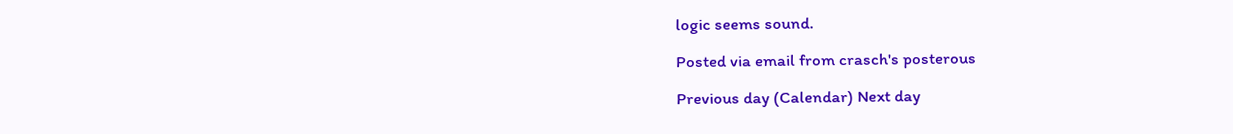logic seems sound.

Posted via email from crasch's posterous

Previous day (Calendar) Next day